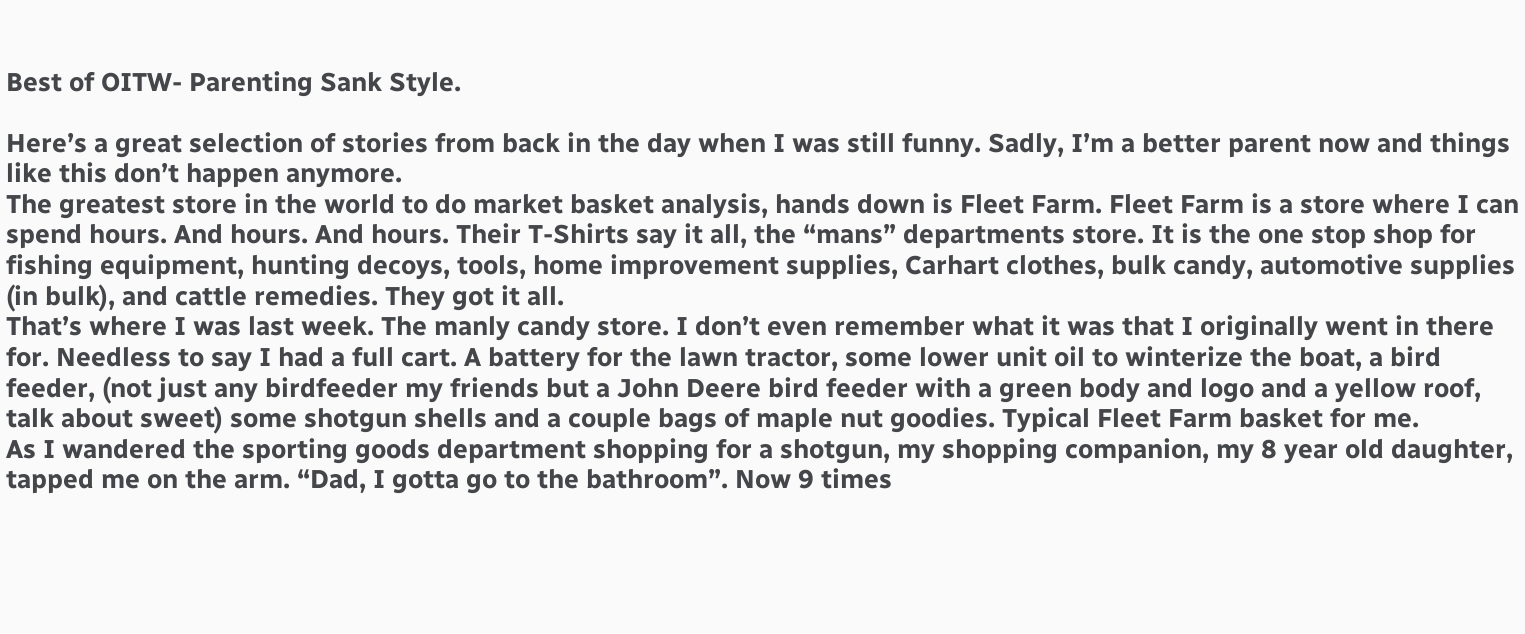Best of OITW- Parenting Sank Style.

Here’s a great selection of stories from back in the day when I was still funny. Sadly, I’m a better parent now and things like this don’t happen anymore.
The greatest store in the world to do market basket analysis, hands down is Fleet Farm. Fleet Farm is a store where I can spend hours. And hours. And hours. Their T-Shirts say it all, the “mans” departments store. It is the one stop shop for fishing equipment, hunting decoys, tools, home improvement supplies, Carhart clothes, bulk candy, automotive supplies (in bulk), and cattle remedies. They got it all.
That’s where I was last week. The manly candy store. I don’t even remember what it was that I originally went in there for. Needless to say I had a full cart. A battery for the lawn tractor, some lower unit oil to winterize the boat, a bird feeder, (not just any birdfeeder my friends but a John Deere bird feeder with a green body and logo and a yellow roof, talk about sweet) some shotgun shells and a couple bags of maple nut goodies. Typical Fleet Farm basket for me.
As I wandered the sporting goods department shopping for a shotgun, my shopping companion, my 8 year old daughter, tapped me on the arm. “Dad, I gotta go to the bathroom”. Now 9 times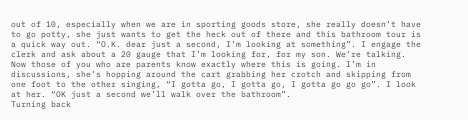out of 10, especially when we are in sporting goods store, she really doesn’t have to go potty, she just wants to get the heck out of there and this bathroom tour is a quick way out. “O.K. dear just a second, I’m looking at something”. I engage the clerk and ask about a 20 gauge that I’m looking for, for my son. We’re talking.
Now those of you who are parents know exactly where this is going. I’m in discussions, she’s hopping around the cart grabbing her crotch and skipping from one foot to the other singing, “I gotta go, I gotta go, I gotta go go go”. I look at her. “OK just a second we’ll walk over the bathroom”.
Turning back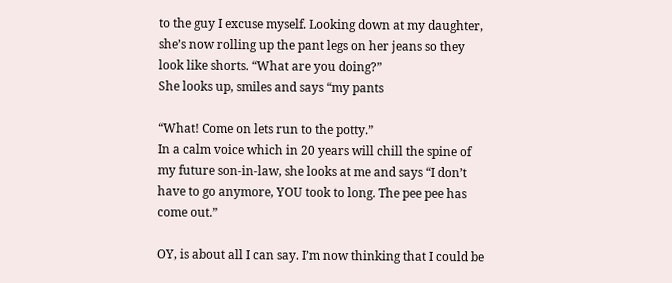to the guy I excuse myself. Looking down at my daughter, she’s now rolling up the pant legs on her jeans so they look like shorts. “What are you doing?”
She looks up, smiles and says “my pants

“What! Come on lets run to the potty.”
In a calm voice which in 20 years will chill the spine of my future son-in-law, she looks at me and says “I don’t have to go anymore, YOU took to long. The pee pee has come out.”

OY, is about all I can say. I’m now thinking that I could be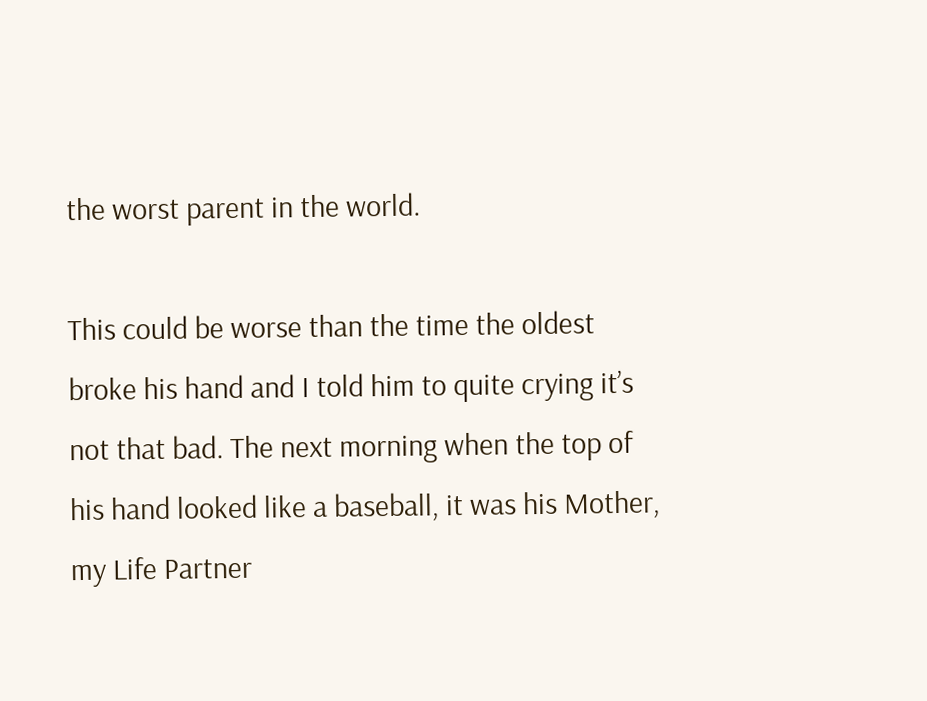the worst parent in the world.

This could be worse than the time the oldest broke his hand and I told him to quite crying it’s not that bad. The next morning when the top of his hand looked like a baseball, it was his Mother, my Life Partner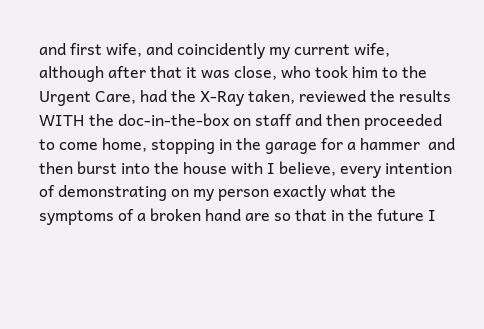and first wife, and coincidently my current wife, although after that it was close, who took him to the Urgent Care, had the X-Ray taken, reviewed the results WITH the doc-in-the-box on staff and then proceeded to come home, stopping in the garage for a hammer  and then burst into the house with I believe, every intention of demonstrating on my person exactly what the symptoms of a broken hand are so that in the future I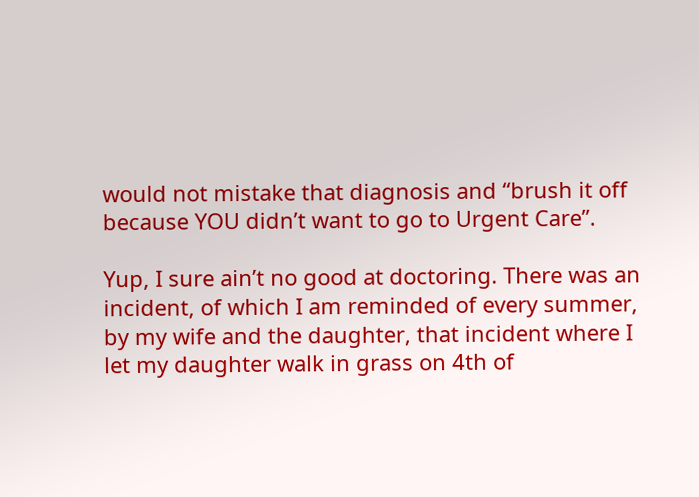would not mistake that diagnosis and “brush it off because YOU didn’t want to go to Urgent Care”.

Yup, I sure ain’t no good at doctoring. There was an incident, of which I am reminded of every summer, by my wife and the daughter, that incident where I let my daughter walk in grass on 4th of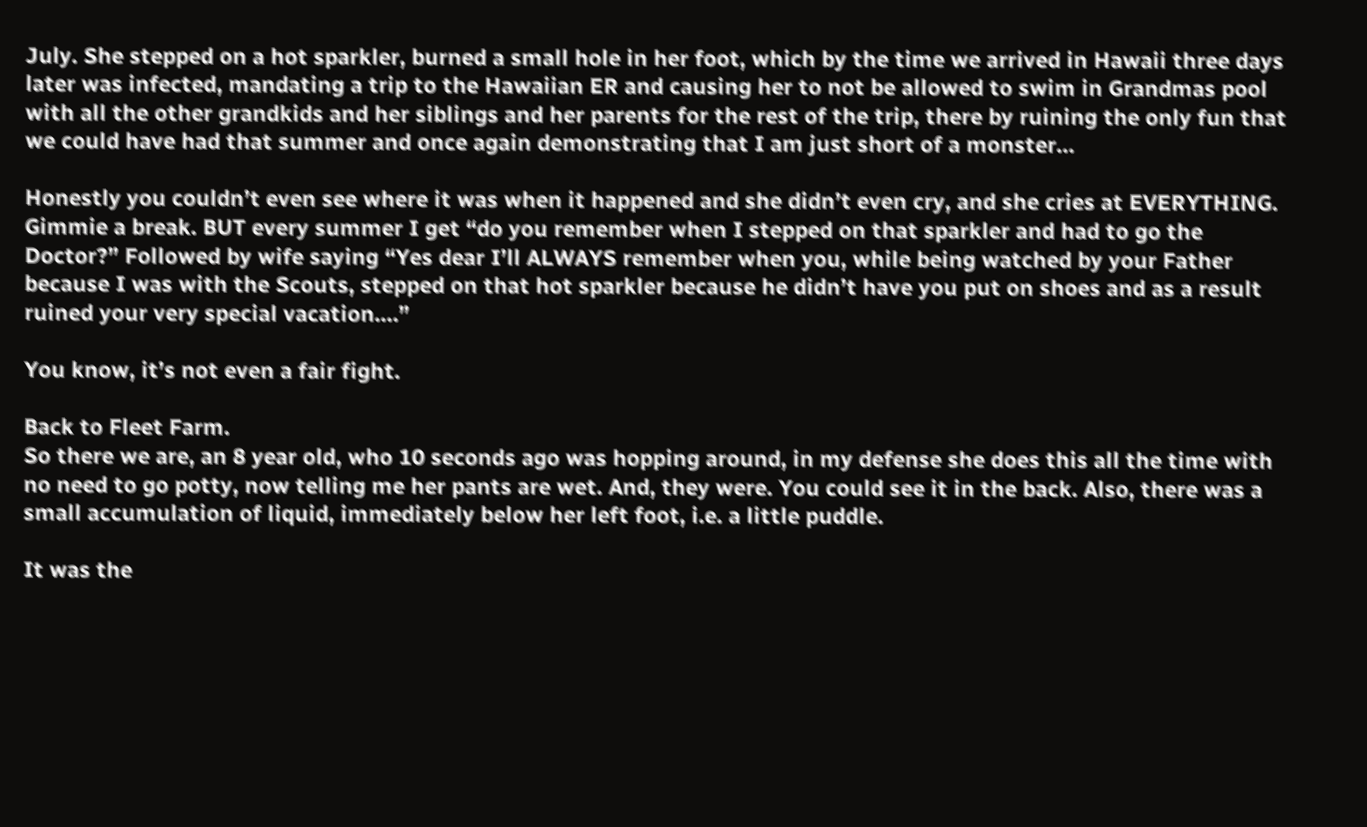July. She stepped on a hot sparkler, burned a small hole in her foot, which by the time we arrived in Hawaii three days later was infected, mandating a trip to the Hawaiian ER and causing her to not be allowed to swim in Grandmas pool with all the other grandkids and her siblings and her parents for the rest of the trip, there by ruining the only fun that we could have had that summer and once again demonstrating that I am just short of a monster…

Honestly you couldn’t even see where it was when it happened and she didn’t even cry, and she cries at EVERYTHING. Gimmie a break. BUT every summer I get “do you remember when I stepped on that sparkler and had to go the Doctor?” Followed by wife saying “Yes dear I’ll ALWAYS remember when you, while being watched by your Father because I was with the Scouts, stepped on that hot sparkler because he didn’t have you put on shoes and as a result ruined your very special vacation.…”

You know, it’s not even a fair fight.

Back to Fleet Farm.
So there we are, an 8 year old, who 10 seconds ago was hopping around, in my defense she does this all the time with no need to go potty, now telling me her pants are wet. And, they were. You could see it in the back. Also, there was a small accumulation of liquid, immediately below her left foot, i.e. a little puddle.

It was the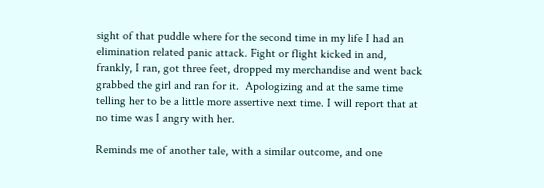sight of that puddle where for the second time in my life I had an elimination related panic attack. Fight or flight kicked in and, frankly, I ran, got three feet, dropped my merchandise and went back grabbed the girl and ran for it.  Apologizing and at the same time telling her to be a little more assertive next time. I will report that at no time was I angry with her.

Reminds me of another tale, with a similar outcome, and one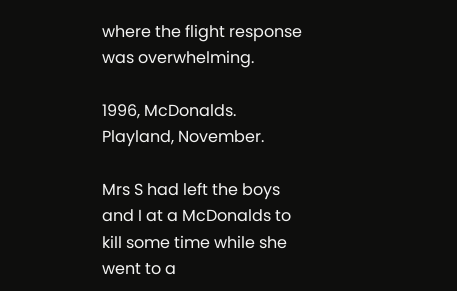where the flight response was overwhelming.

1996, McDonalds. Playland, November.

Mrs S had left the boys and I at a McDonalds to kill some time while she went to a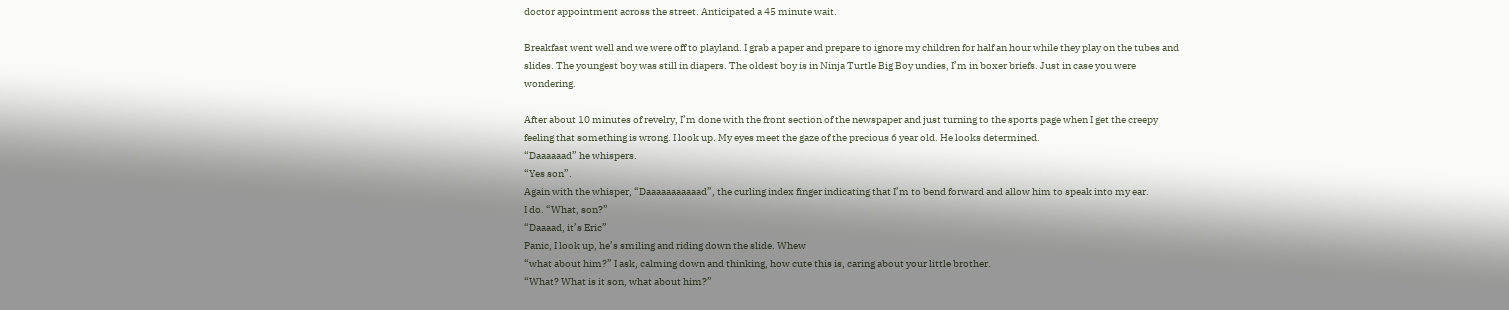doctor appointment across the street. Anticipated a 45 minute wait.

Breakfast went well and we were off to playland. I grab a paper and prepare to ignore my children for half an hour while they play on the tubes and slides. The youngest boy was still in diapers. The oldest boy is in Ninja Turtle Big Boy undies, I’m in boxer briefs. Just in case you were wondering.

After about 10 minutes of revelry, I’m done with the front section of the newspaper and just turning to the sports page when I get the creepy feeling that something is wrong. I look up. My eyes meet the gaze of the precious 6 year old. He looks determined.
“Daaaaaad” he whispers.
“Yes son”.
Again with the whisper, “Daaaaaaaaaaad”, the curling index finger indicating that I’m to bend forward and allow him to speak into my ear.
I do. “What, son?”
“Daaaad, it’s Eric”
Panic, I look up, he’s smiling and riding down the slide. Whew
“what about him?” I ask, calming down and thinking, how cute this is, caring about your little brother.
“What? What is it son, what about him?”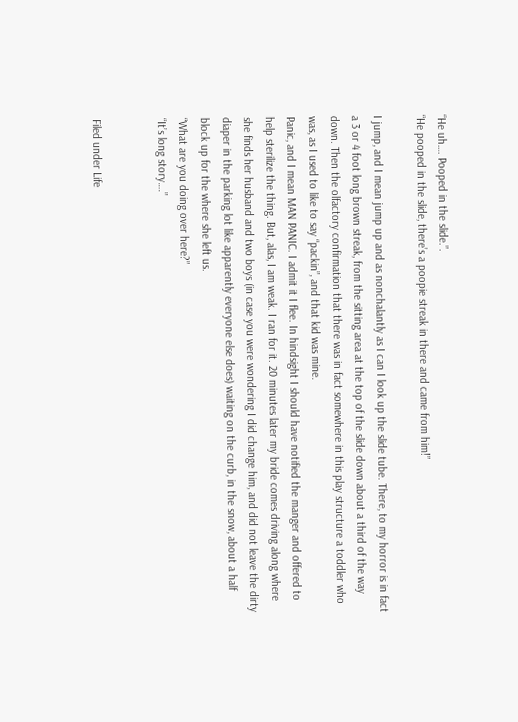“He uh…. Pooped in the slide.”.
“He pooped in the slide, there’s a poopie streak in there and came from him!”

I jump, and I mean jump up and as nonchalantly as I can I look up the slide tube. There, to my horror is in fact a 3 or 4 foot long brown streak, from the sitting area at the top of the slide down about a third of the way down. Then the olfactory confirmation that there was in fact somewhere in this play structure a toddler who was, as I used to like to say “packin”, and that kid was mine.
Panic, and I mean MAN PANIC. I admit it I flee. In hindsight I should have notified the manger and offered to help sterilize the thing. But, alas, I am weak. I ran for it. 20 minutes later my bride comes driving along where she finds her husband and two boys (in case you were wondering I did change him, and did not leave the dirty diaper in the parking lot like apparently everyone else does) waiting on the curb, in the snow, about a half block up for the where she left us.
“What are you doing over here?”
“It’s long story….”


Filed under Life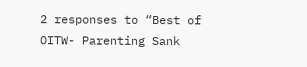2 responses to “Best of OITW- Parenting Sank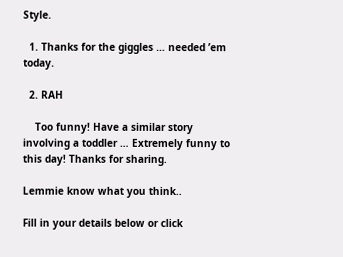Style.

  1. Thanks for the giggles … needed ’em today.

  2. RAH

    Too funny! Have a similar story involving a toddler … Extremely funny to this day! Thanks for sharing.

Lemmie know what you think..

Fill in your details below or click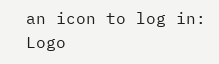an icon to log in: Logo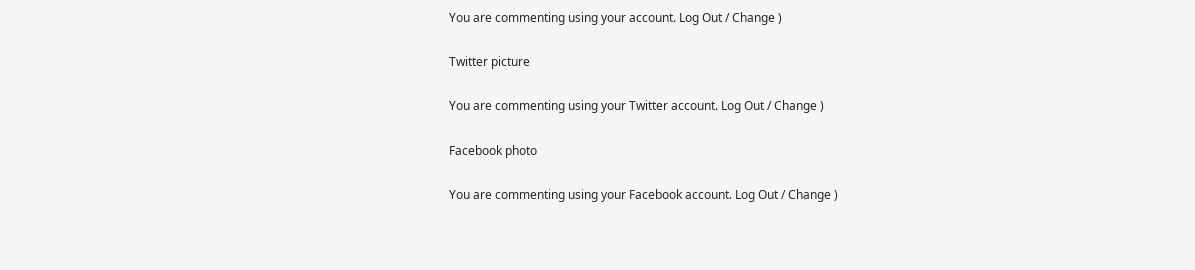You are commenting using your account. Log Out / Change )

Twitter picture

You are commenting using your Twitter account. Log Out / Change )

Facebook photo

You are commenting using your Facebook account. Log Out / Change )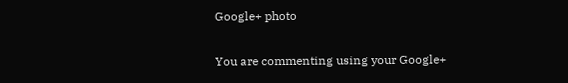Google+ photo

You are commenting using your Google+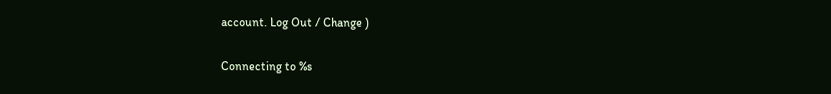account. Log Out / Change )

Connecting to %s